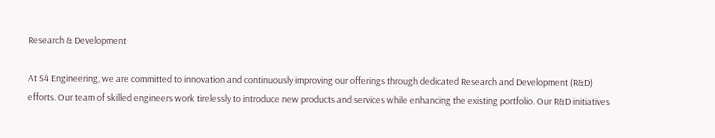Research & Development

At S4 Engineering, we are committed to innovation and continuously improving our offerings through dedicated Research and Development (R&D) efforts. Our team of skilled engineers work tirelessly to introduce new products and services while enhancing the existing portfolio. Our R&D initiatives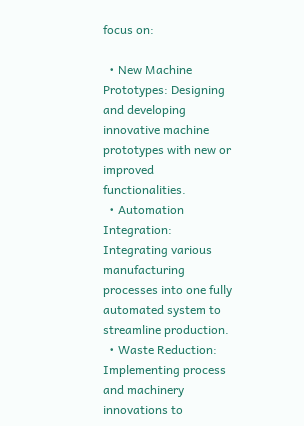focus on:

  • New Machine Prototypes: Designing and developing innovative machine prototypes with new or improved functionalities.
  • Automation Integration: Integrating various manufacturing processes into one fully automated system to streamline production.
  • Waste Reduction: Implementing process and machinery innovations to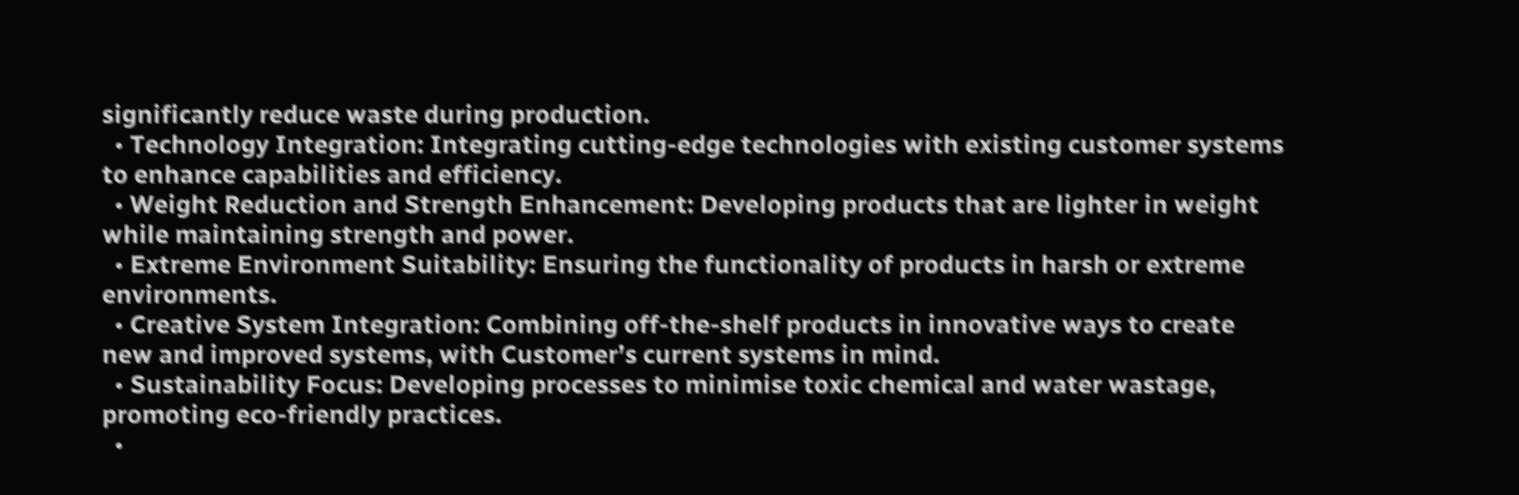significantly reduce waste during production.
  • Technology Integration: Integrating cutting-edge technologies with existing customer systems to enhance capabilities and efficiency.
  • Weight Reduction and Strength Enhancement: Developing products that are lighter in weight while maintaining strength and power.
  • Extreme Environment Suitability: Ensuring the functionality of products in harsh or extreme environments.
  • Creative System Integration: Combining off-the-shelf products in innovative ways to create new and improved systems, with Customer’s current systems in mind.
  • Sustainability Focus: Developing processes to minimise toxic chemical and water wastage, promoting eco-friendly practices.
  •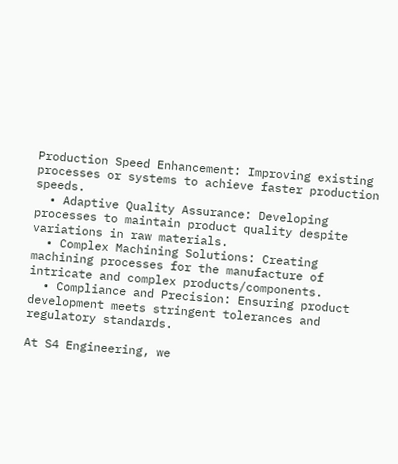Production Speed Enhancement: Improving existing processes or systems to achieve faster production speeds.
  • Adaptive Quality Assurance: Developing processes to maintain product quality despite variations in raw materials.
  • Complex Machining Solutions: Creating machining processes for the manufacture of intricate and complex products/components.
  • Compliance and Precision: Ensuring product development meets stringent tolerances and regulatory standards.

At S4 Engineering, we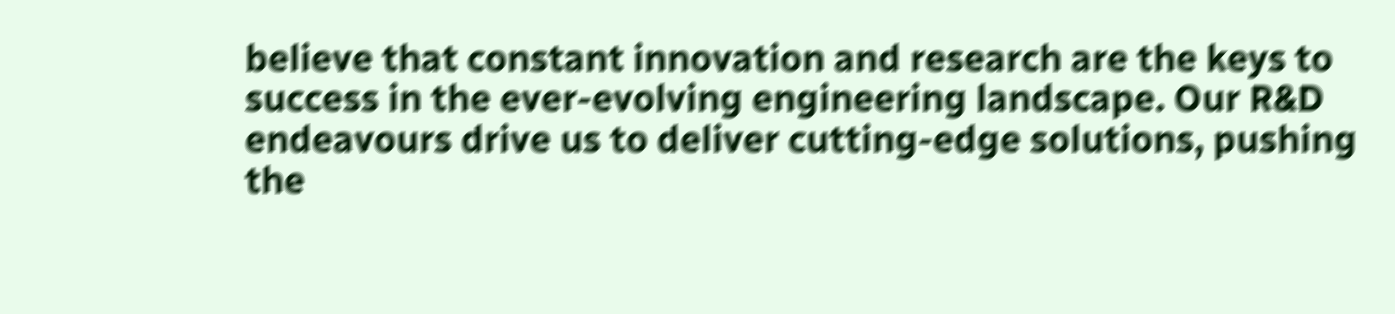believe that constant innovation and research are the keys to success in the ever-evolving engineering landscape. Our R&D endeavours drive us to deliver cutting-edge solutions, pushing the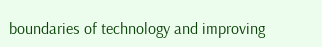boundaries of technology and improving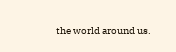the world around us.